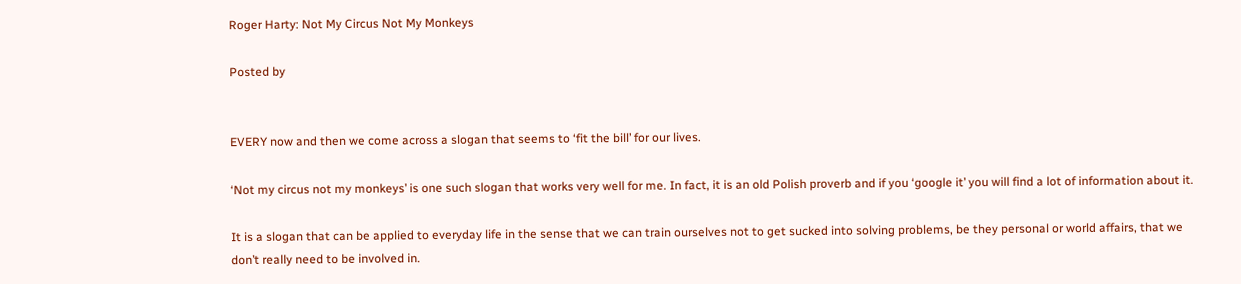Roger Harty: Not My Circus Not My Monkeys

Posted by


EVERY now and then we come across a slogan that seems to ‘fit the bill’ for our lives.

‘Not my circus not my monkeys’ is one such slogan that works very well for me. In fact, it is an old Polish proverb and if you ‘google it’ you will find a lot of information about it.

It is a slogan that can be applied to everyday life in the sense that we can train ourselves not to get sucked into solving problems, be they personal or world affairs, that we don’t really need to be involved in.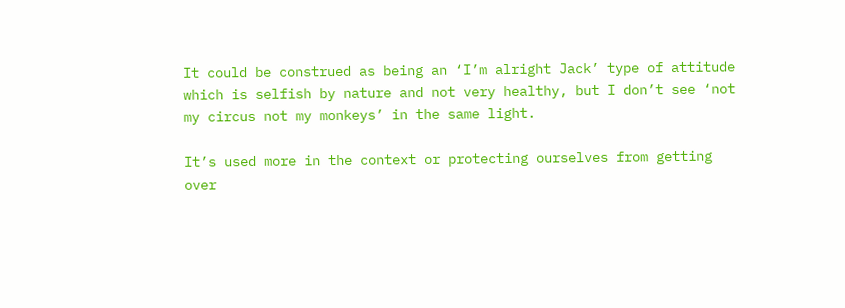It could be construed as being an ‘I’m alright Jack’ type of attitude which is selfish by nature and not very healthy, but I don’t see ‘not my circus not my monkeys’ in the same light.

It’s used more in the context or protecting ourselves from getting over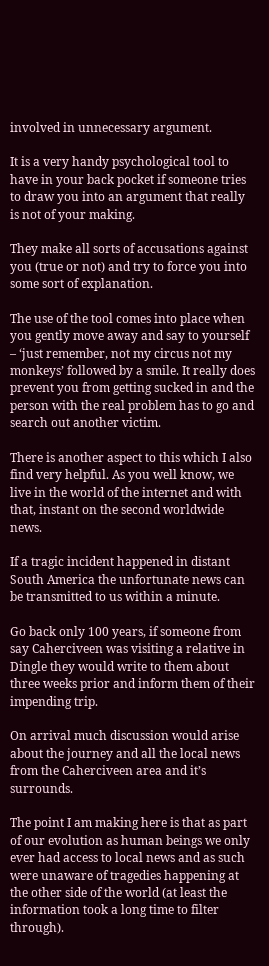involved in unnecessary argument.

It is a very handy psychological tool to have in your back pocket if someone tries to draw you into an argument that really is not of your making.

They make all sorts of accusations against you (true or not) and try to force you into some sort of explanation.

The use of the tool comes into place when you gently move away and say to yourself – ‘just remember, not my circus not my monkeys’ followed by a smile. It really does prevent you from getting sucked in and the person with the real problem has to go and search out another victim.

There is another aspect to this which I also find very helpful. As you well know, we live in the world of the internet and with that, instant on the second worldwide news.

If a tragic incident happened in distant South America the unfortunate news can be transmitted to us within a minute.

Go back only 100 years, if someone from say Caherciveen was visiting a relative in Dingle they would write to them about three weeks prior and inform them of their impending trip.

On arrival much discussion would arise about the journey and all the local news from the Caherciveen area and it’s surrounds.

The point I am making here is that as part of our evolution as human beings we only ever had access to local news and as such were unaware of tragedies happening at the other side of the world (at least the information took a long time to filter through).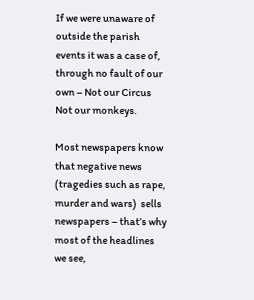If we were unaware of outside the parish events it was a case of, through no fault of our own – Not our Circus Not our monkeys.

Most newspapers know that negative news (tragedies such as rape, murder and wars)  sells newspapers – that’s why most of the headlines we see,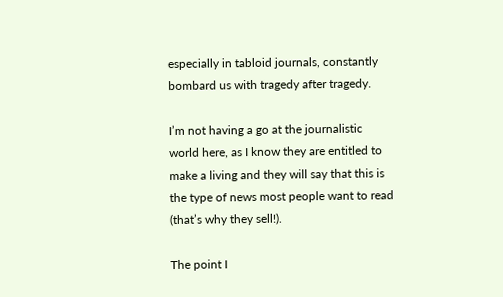especially in tabloid journals, constantly bombard us with tragedy after tragedy.

I’m not having a go at the journalistic world here, as I know they are entitled to make a living and they will say that this is the type of news most people want to read (that’s why they sell!).

The point I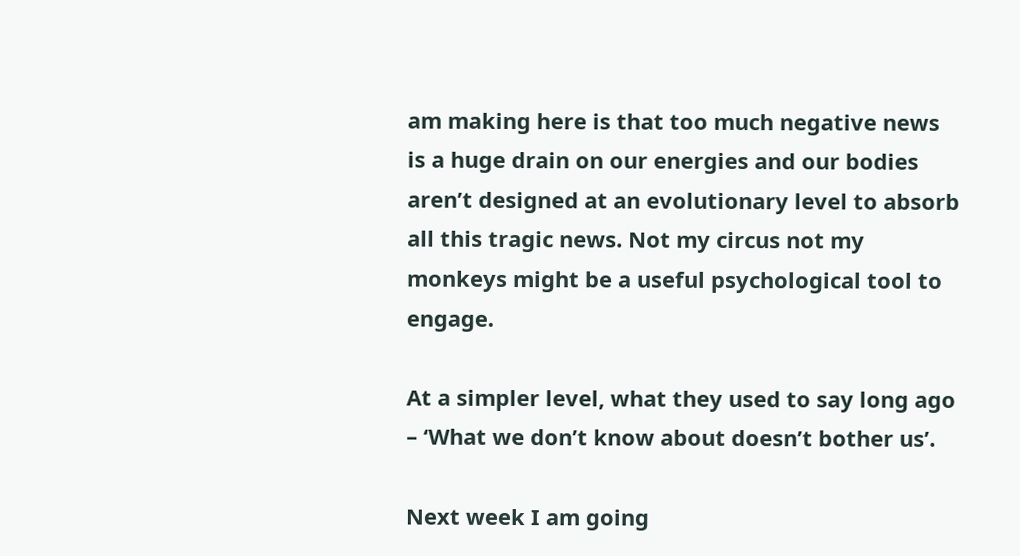am making here is that too much negative news is a huge drain on our energies and our bodies aren’t designed at an evolutionary level to absorb all this tragic news. Not my circus not my monkeys might be a useful psychological tool to engage.

At a simpler level, what they used to say long ago – ‘What we don’t know about doesn’t bother us’.

Next week I am going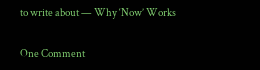to write about — Why ‘Now’ Works

One Comment